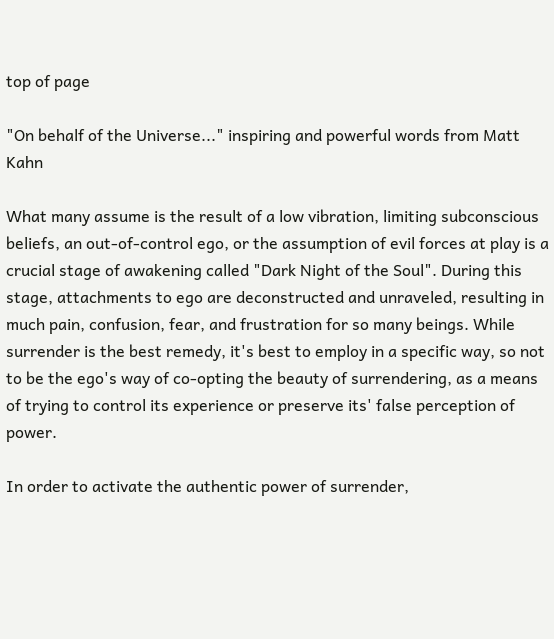top of page

"On behalf of the Universe..." inspiring and powerful words from Matt Kahn

What many assume is the result of a low vibration, limiting subconscious beliefs, an out-of-control ego, or the assumption of evil forces at play is a crucial stage of awakening called "Dark Night of the Soul". During this stage, attachments to ego are deconstructed and unraveled, resulting in much pain, confusion, fear, and frustration for so many beings. While surrender is the best remedy, it's best to employ in a specific way, so not to be the ego's way of co-opting the beauty of surrendering, as a means of trying to control its experience or preserve its' false perception of power.

In order to activate the authentic power of surrender,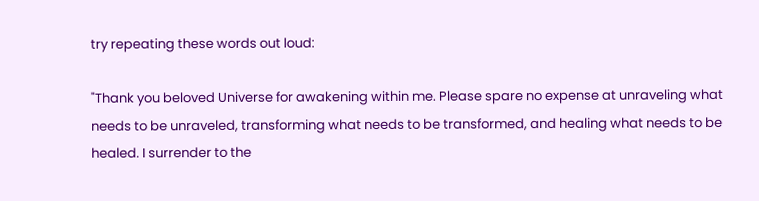try repeating these words out loud:

"Thank you beloved Universe for awakening within me. Please spare no expense at unraveling what needs to be unraveled, transforming what needs to be transformed, and healing what needs to be healed. I surrender to the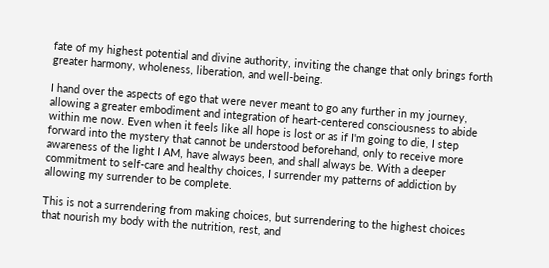fate of my highest potential and divine authority, inviting the change that only brings forth greater harmony, wholeness, liberation, and well-being.

I hand over the aspects of ego that were never meant to go any further in my journey, allowing a greater embodiment and integration of heart-centered consciousness to abide within me now. Even when it feels like all hope is lost or as if I'm going to die, I step forward into the mystery that cannot be understood beforehand, only to receive more awareness of the light I AM, have always been, and shall always be. With a deeper commitment to self-care and healthy choices, I surrender my patterns of addiction by allowing my surrender to be complete.

This is not a surrendering from making choices, but surrendering to the highest choices that nourish my body with the nutrition, rest, and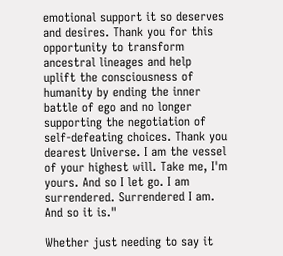emotional support it so deserves and desires. Thank you for this opportunity to transform ancestral lineages and help uplift the consciousness of humanity by ending the inner battle of ego and no longer supporting the negotiation of self-defeating choices. Thank you dearest Universe. I am the vessel of your highest will. Take me, I'm yours. And so I let go. I am surrendered. Surrendered I am. And so it is."

Whether just needing to say it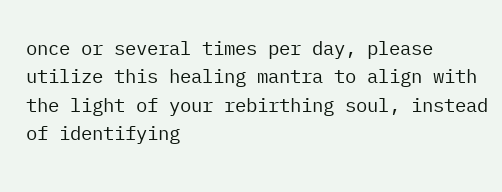once or several times per day, please utilize this healing mantra to align with the light of your rebirthing soul, instead of identifying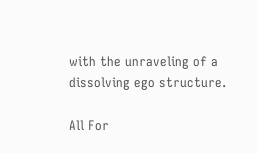with the unraveling of a dissolving ego structure.

All For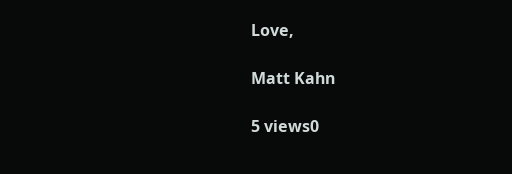Love,

Matt Kahn

5 views0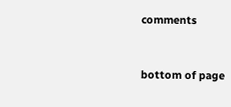comments


bottom of page